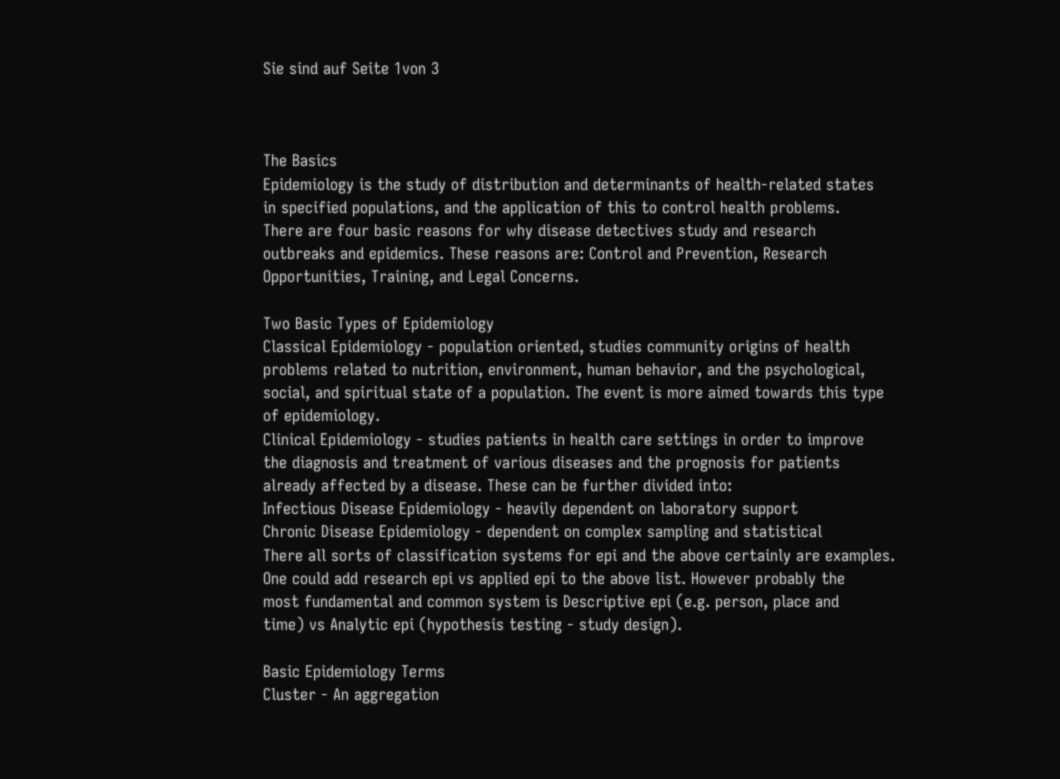Sie sind auf Seite 1von 3



The Basics
Epidemiology is the study of distribution and determinants of health-related states
in specified populations, and the application of this to control health problems.
There are four basic reasons for why disease detectives study and research
outbreaks and epidemics. These reasons are: Control and Prevention, Research
Opportunities, Training, and Legal Concerns.

Two Basic Types of Epidemiology
Classical Epidemiology - population oriented, studies community origins of health
problems related to nutrition, environment, human behavior, and the psychological,
social, and spiritual state of a population. The event is more aimed towards this type
of epidemiology.
Clinical Epidemiology - studies patients in health care settings in order to improve
the diagnosis and treatment of various diseases and the prognosis for patients
already affected by a disease. These can be further divided into:
Infectious Disease Epidemiology - heavily dependent on laboratory support
Chronic Disease Epidemiology - dependent on complex sampling and statistical
There all sorts of classification systems for epi and the above certainly are examples.
One could add research epi vs applied epi to the above list. However probably the
most fundamental and common system is Descriptive epi (e.g. person, place and
time) vs Analytic epi (hypothesis testing - study design).

Basic Epidemiology Terms
Cluster - An aggregation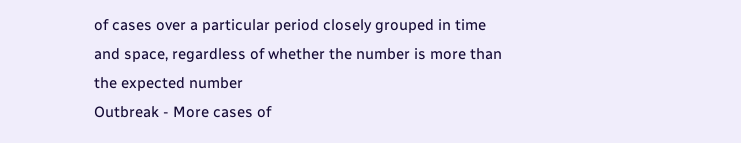of cases over a particular period closely grouped in time
and space, regardless of whether the number is more than the expected number
Outbreak - More cases of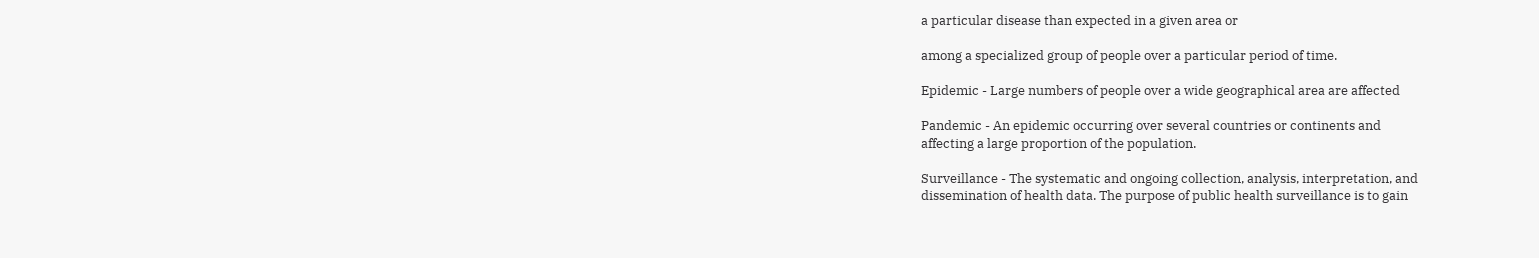a particular disease than expected in a given area or

among a specialized group of people over a particular period of time.

Epidemic - Large numbers of people over a wide geographical area are affected

Pandemic - An epidemic occurring over several countries or continents and
affecting a large proportion of the population.

Surveillance - The systematic and ongoing collection, analysis, interpretation, and
dissemination of health data. The purpose of public health surveillance is to gain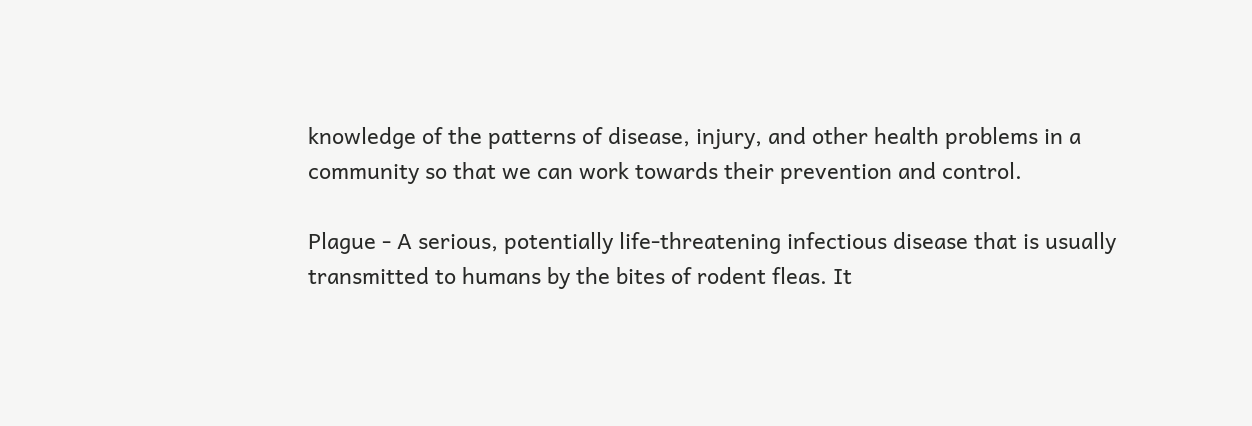knowledge of the patterns of disease, injury, and other health problems in a
community so that we can work towards their prevention and control.

Plague - A serious, potentially life-threatening infectious disease that is usually
transmitted to humans by the bites of rodent fleas. It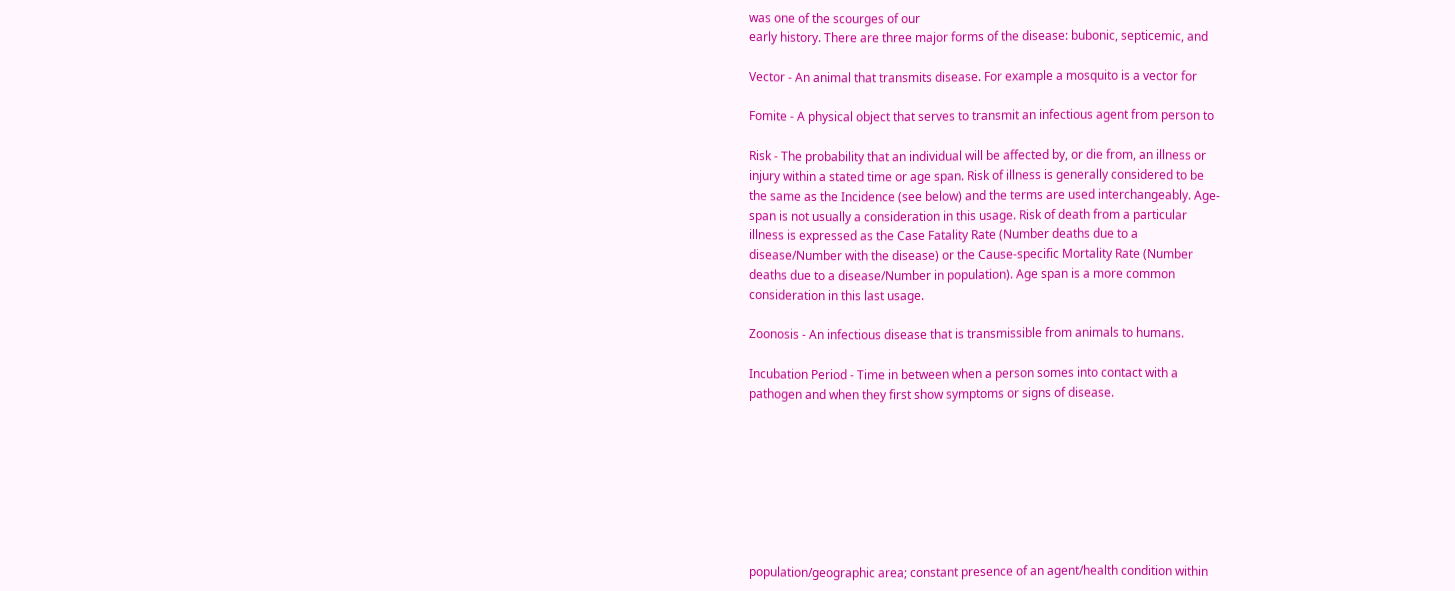was one of the scourges of our
early history. There are three major forms of the disease: bubonic, septicemic, and

Vector - An animal that transmits disease. For example a mosquito is a vector for

Fomite - A physical object that serves to transmit an infectious agent from person to

Risk - The probability that an individual will be affected by, or die from, an illness or
injury within a stated time or age span. Risk of illness is generally considered to be
the same as the Incidence (see below) and the terms are used interchangeably. Age-
span is not usually a consideration in this usage. Risk of death from a particular
illness is expressed as the Case Fatality Rate (Number deaths due to a
disease/Number with the disease) or the Cause-specific Mortality Rate (Number
deaths due to a disease/Number in population). Age span is a more common
consideration in this last usage.

Zoonosis - An infectious disease that is transmissible from animals to humans.

Incubation Period - Time in between when a person somes into contact with a
pathogen and when they first show symptoms or signs of disease.








population/geographic area; constant presence of an agent/health condition within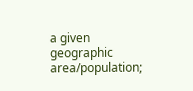a given geographic area/population;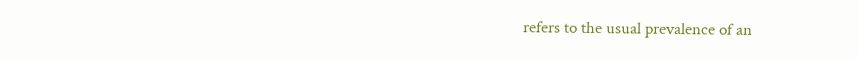refers to the usual prevalence of an